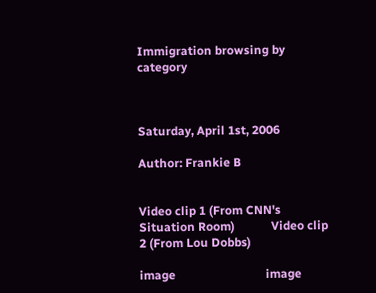Immigration browsing by category



Saturday, April 1st, 2006

Author: Frankie B


Video clip 1 (From CNN's Situation Room)            Video clip 2 (From Lou Dobbs)

image                              image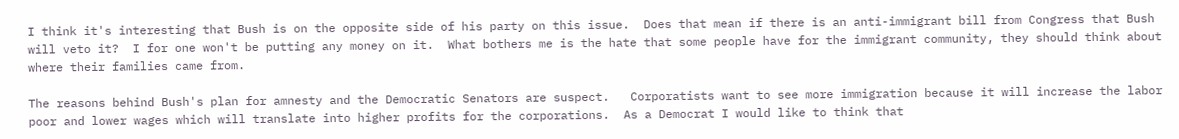I think it's interesting that Bush is on the opposite side of his party on this issue.  Does that mean if there is an anti-immigrant bill from Congress that Bush will veto it?  I for one won't be putting any money on it.  What bothers me is the hate that some people have for the immigrant community, they should think about where their families came from.

The reasons behind Bush's plan for amnesty and the Democratic Senators are suspect.   Corporatists want to see more immigration because it will increase the labor poor and lower wages which will translate into higher profits for the corporations.  As a Democrat I would like to think that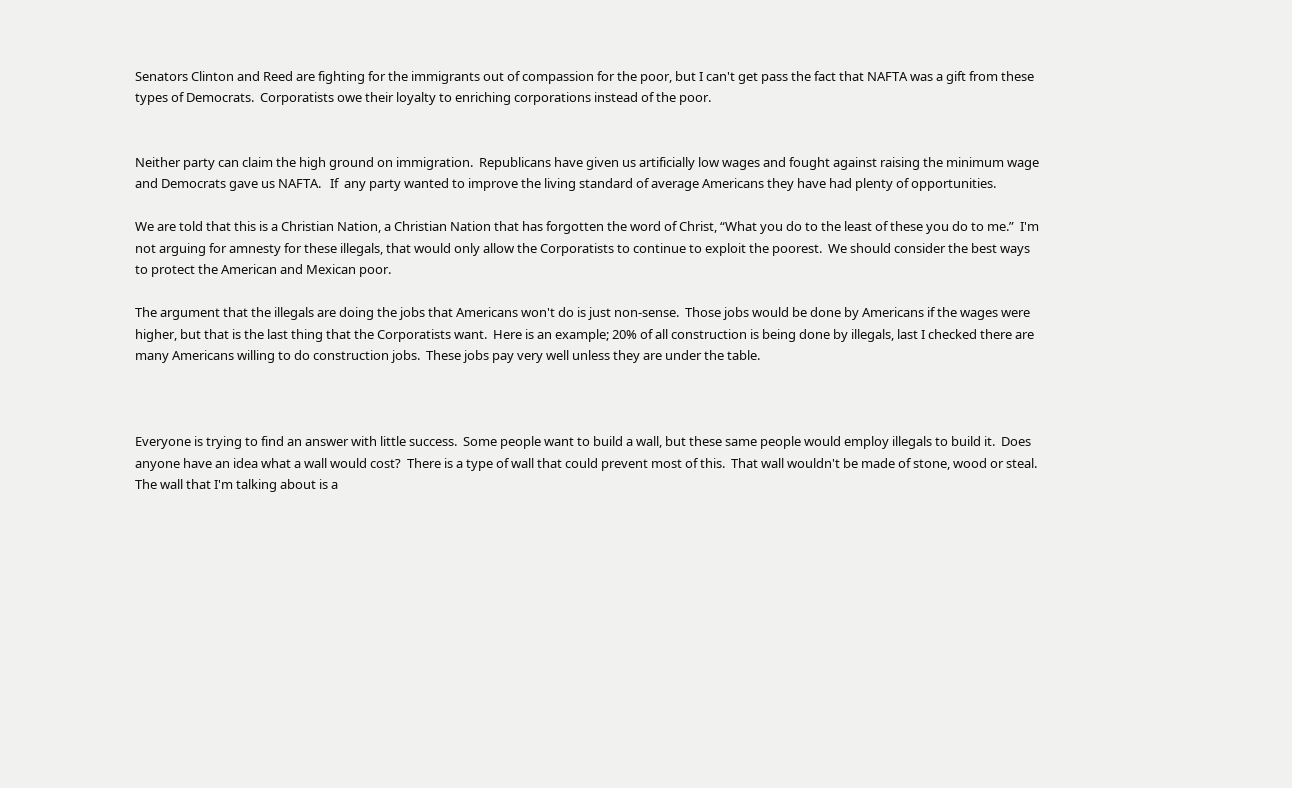Senators Clinton and Reed are fighting for the immigrants out of compassion for the poor, but I can't get pass the fact that NAFTA was a gift from these types of Democrats.  Corporatists owe their loyalty to enriching corporations instead of the poor.


Neither party can claim the high ground on immigration.  Republicans have given us artificially low wages and fought against raising the minimum wage and Democrats gave us NAFTA.   If  any party wanted to improve the living standard of average Americans they have had plenty of opportunities.

We are told that this is a Christian Nation, a Christian Nation that has forgotten the word of Christ, “What you do to the least of these you do to me.”  I'm not arguing for amnesty for these illegals, that would only allow the Corporatists to continue to exploit the poorest.  We should consider the best ways to protect the American and Mexican poor.

The argument that the illegals are doing the jobs that Americans won't do is just non-sense.  Those jobs would be done by Americans if the wages were higher, but that is the last thing that the Corporatists want.  Here is an example; 20% of all construction is being done by illegals, last I checked there are many Americans willing to do construction jobs.  These jobs pay very well unless they are under the table.



Everyone is trying to find an answer with little success.  Some people want to build a wall, but these same people would employ illegals to build it.  Does anyone have an idea what a wall would cost?  There is a type of wall that could prevent most of this.  That wall wouldn't be made of stone, wood or steal.  The wall that I'm talking about is a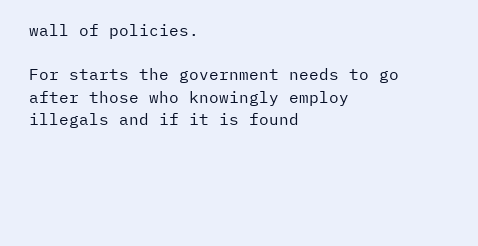wall of policies.

For starts the government needs to go after those who knowingly employ illegals and if it is found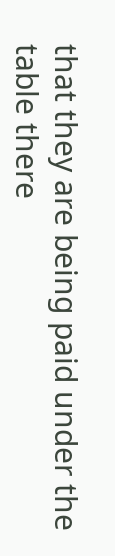that they are being paid under the table there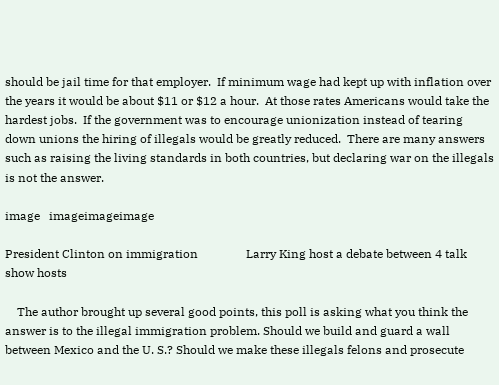should be jail time for that employer.  If minimum wage had kept up with inflation over the years it would be about $11 or $12 a hour.  At those rates Americans would take the hardest jobs.  If the government was to encourage unionization instead of tearing down unions the hiring of illegals would be greatly reduced.  There are many answers such as raising the living standards in both countries, but declaring war on the illegals is not the answer.

image   imageimageimage

President Clinton on immigration                Larry King host a debate between 4 talk show hosts

    The author brought up several good points, this poll is asking what you think the answer is to the illegal immigration problem. Should we build and guard a wall between Mexico and the U. S.? Should we make these illegals felons and prosecute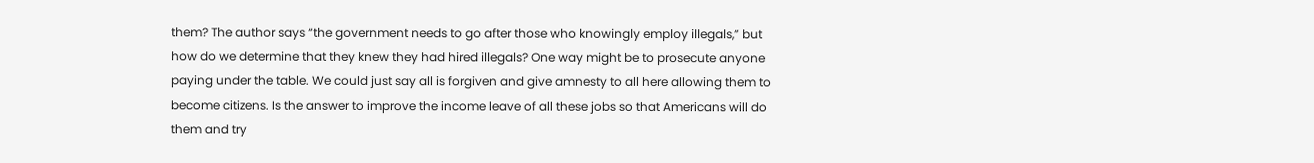them? The author says “the government needs to go after those who knowingly employ illegals,” but how do we determine that they knew they had hired illegals? One way might be to prosecute anyone paying under the table. We could just say all is forgiven and give amnesty to all here allowing them to become citizens. Is the answer to improve the income leave of all these jobs so that Americans will do them and try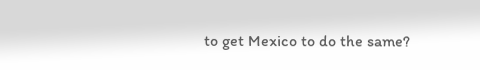to get Mexico to do the same?